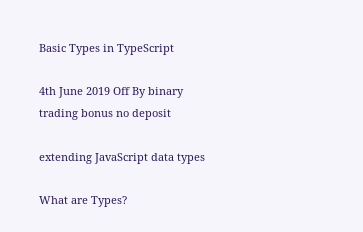Basic Types in TypeScript

4th June 2019 Off By binary
trading bonus no deposit

extending JavaScript data types

What are Types?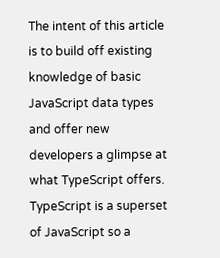The intent of this article is to build off existing knowledge of basic JavaScript data types and offer new developers a glimpse at what TypeScript offers. TypeScript is a superset of JavaScript so a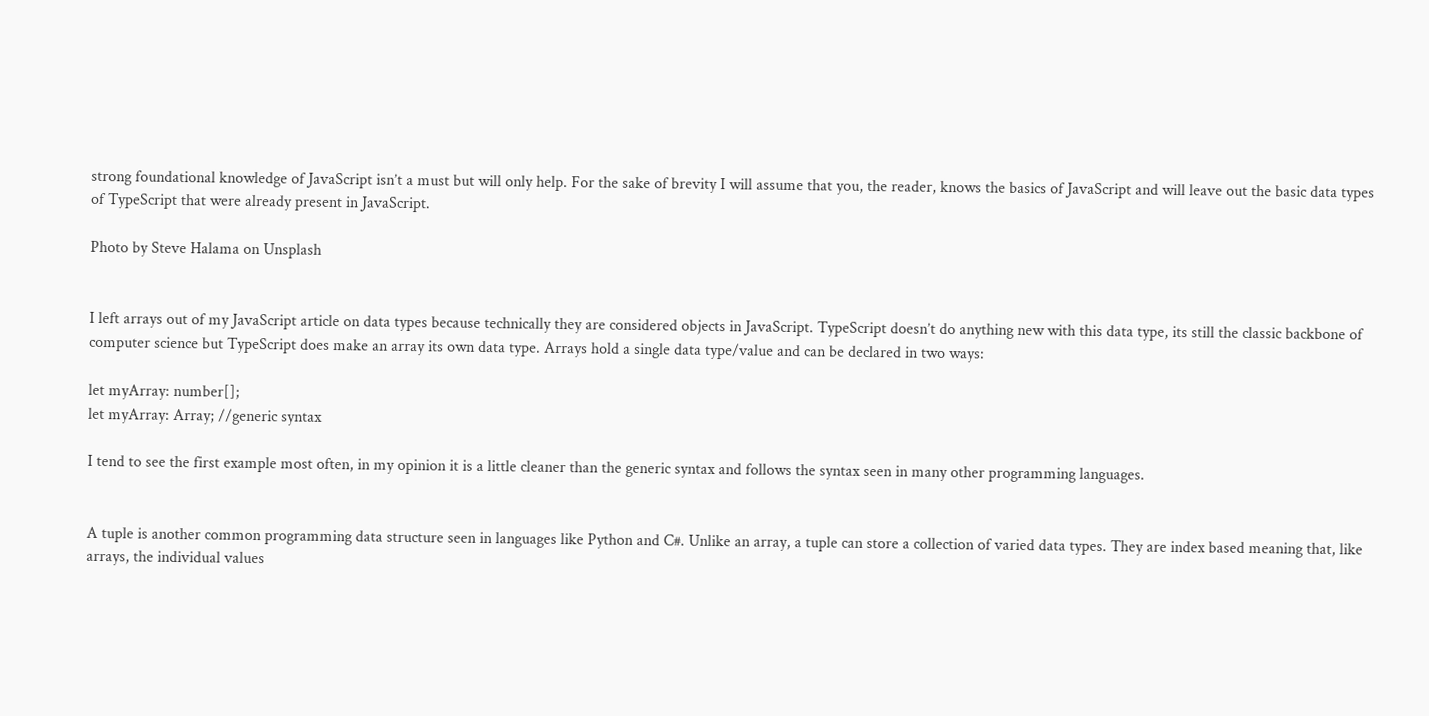strong foundational knowledge of JavaScript isn’t a must but will only help. For the sake of brevity I will assume that you, the reader, knows the basics of JavaScript and will leave out the basic data types of TypeScript that were already present in JavaScript.

Photo by Steve Halama on Unsplash


I left arrays out of my JavaScript article on data types because technically they are considered objects in JavaScript. TypeScript doesn’t do anything new with this data type, its still the classic backbone of computer science but TypeScript does make an array its own data type. Arrays hold a single data type/value and can be declared in two ways:

let myArray: number[];
let myArray: Array; //generic syntax

I tend to see the first example most often, in my opinion it is a little cleaner than the generic syntax and follows the syntax seen in many other programming languages.


A tuple is another common programming data structure seen in languages like Python and C#. Unlike an array, a tuple can store a collection of varied data types. They are index based meaning that, like arrays, the individual values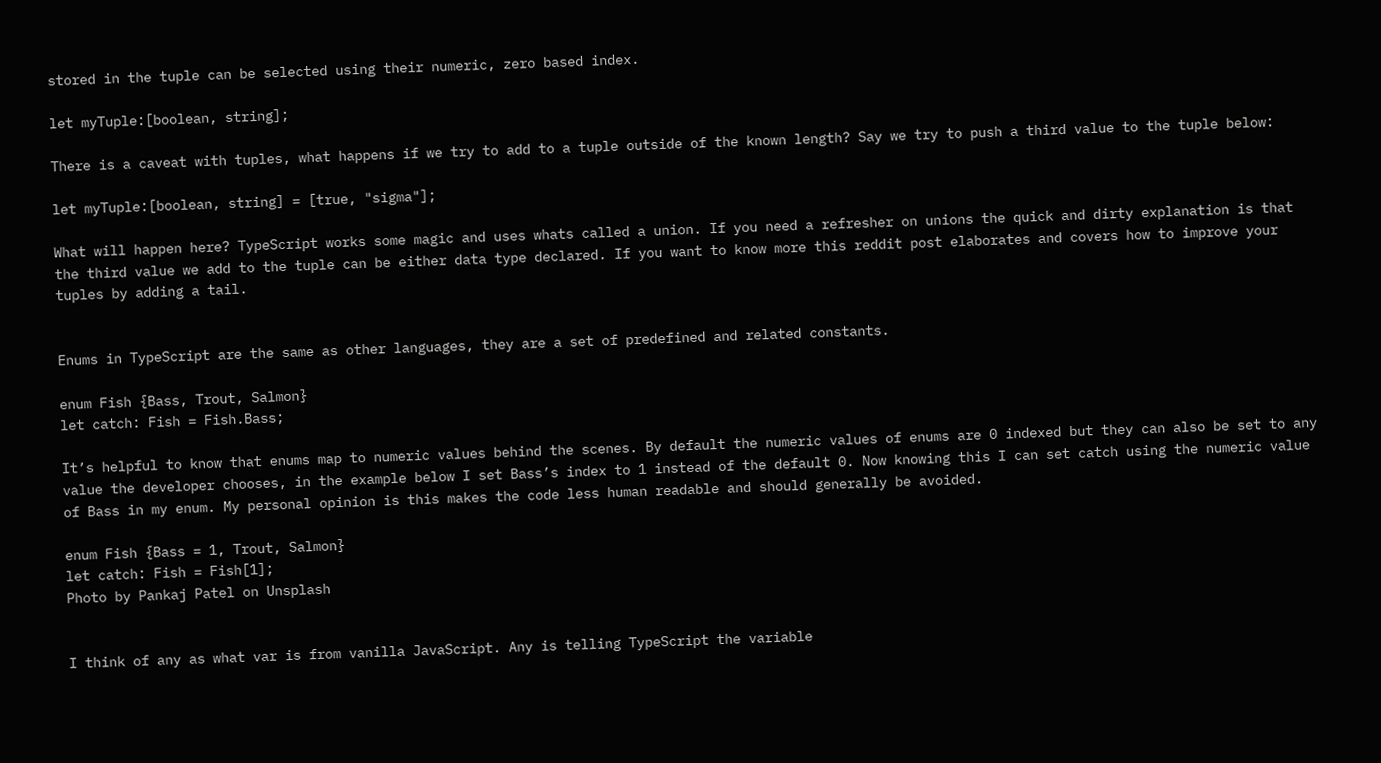stored in the tuple can be selected using their numeric, zero based index.

let myTuple:[boolean, string];

There is a caveat with tuples, what happens if we try to add to a tuple outside of the known length? Say we try to push a third value to the tuple below:

let myTuple:[boolean, string] = [true, "sigma"];

What will happen here? TypeScript works some magic and uses whats called a union. If you need a refresher on unions the quick and dirty explanation is that the third value we add to the tuple can be either data type declared. If you want to know more this reddit post elaborates and covers how to improve your tuples by adding a tail.


Enums in TypeScript are the same as other languages, they are a set of predefined and related constants.

enum Fish {Bass, Trout, Salmon}
let catch: Fish = Fish.Bass;

It’s helpful to know that enums map to numeric values behind the scenes. By default the numeric values of enums are 0 indexed but they can also be set to any value the developer chooses, in the example below I set Bass’s index to 1 instead of the default 0. Now knowing this I can set catch using the numeric value of Bass in my enum. My personal opinion is this makes the code less human readable and should generally be avoided.

enum Fish {Bass = 1, Trout, Salmon}
let catch: Fish = Fish[1];
Photo by Pankaj Patel on Unsplash


I think of any as what var is from vanilla JavaScript. Any is telling TypeScript the variable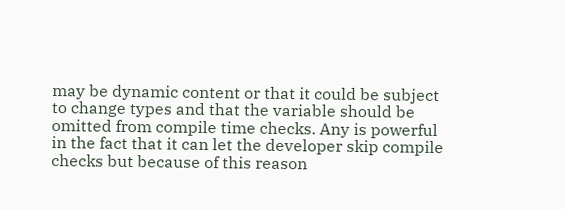may be dynamic content or that it could be subject to change types and that the variable should be omitted from compile time checks. Any is powerful in the fact that it can let the developer skip compile checks but because of this reason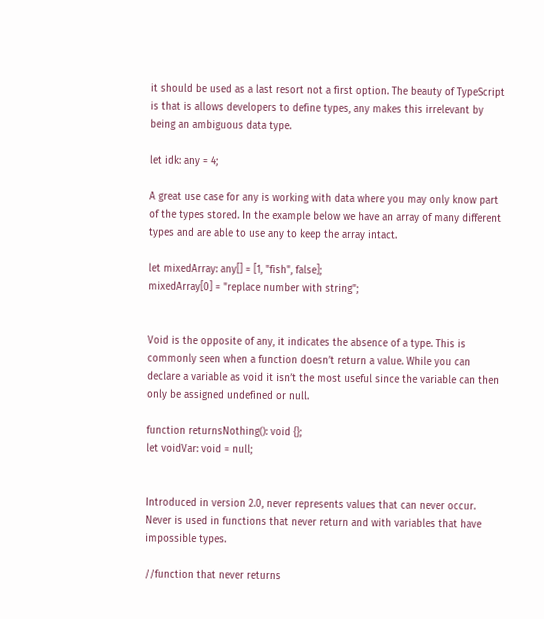it should be used as a last resort not a first option. The beauty of TypeScript is that is allows developers to define types, any makes this irrelevant by being an ambiguous data type.

let idk: any = 4;

A great use case for any is working with data where you may only know part of the types stored. In the example below we have an array of many different types and are able to use any to keep the array intact.

let mixedArray: any[] = [1, "fish", false];
mixedArray[0] = "replace number with string";


Void is the opposite of any, it indicates the absence of a type. This is commonly seen when a function doesn’t return a value. While you can declare a variable as void it isn’t the most useful since the variable can then only be assigned undefined or null.

function returnsNothing(): void {};
let voidVar: void = null;


Introduced in version 2.0, never represents values that can never occur. Never is used in functions that never return and with variables that have impossible types.

//function that never returns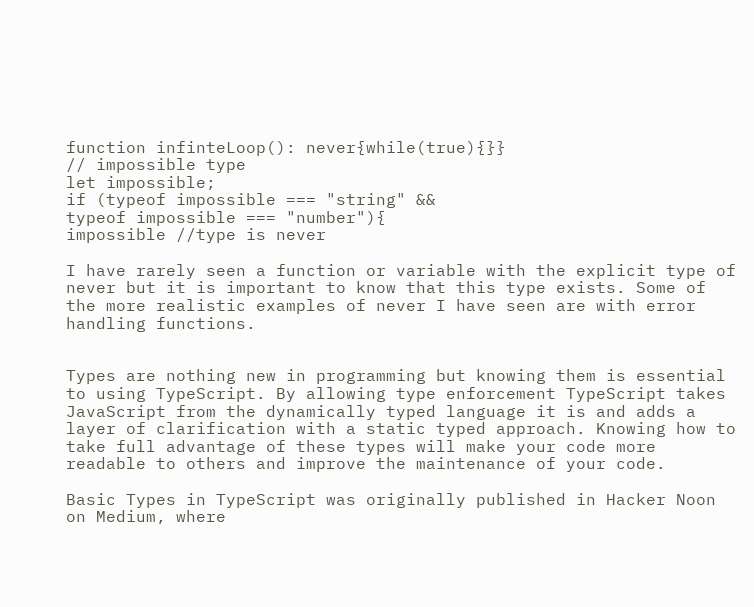function infinteLoop(): never{while(true){}}
// impossible type
let impossible;
if (typeof impossible === "string" &&
typeof impossible === "number"){
impossible //type is never

I have rarely seen a function or variable with the explicit type of never but it is important to know that this type exists. Some of the more realistic examples of never I have seen are with error handling functions.


Types are nothing new in programming but knowing them is essential to using TypeScript. By allowing type enforcement TypeScript takes JavaScript from the dynamically typed language it is and adds a layer of clarification with a static typed approach. Knowing how to take full advantage of these types will make your code more readable to others and improve the maintenance of your code.

Basic Types in TypeScript was originally published in Hacker Noon on Medium, where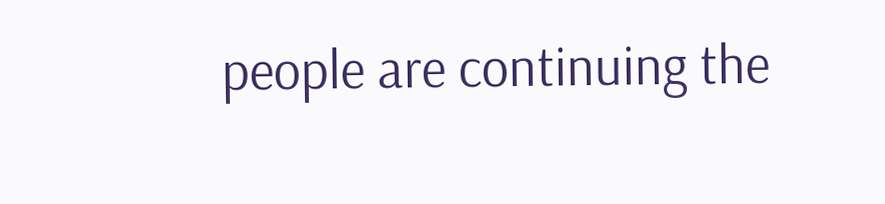people are continuing the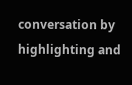conversation by highlighting and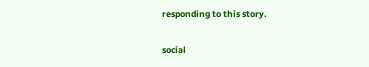responding to this story.

social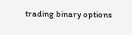trading binary options